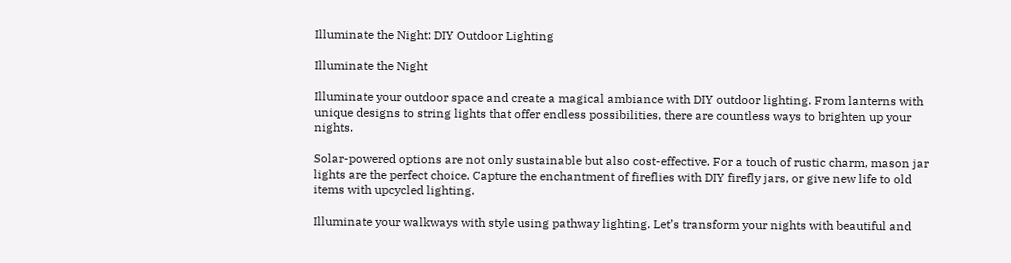Illuminate the Night: DIY Outdoor Lighting

Illuminate the Night

Illuminate your outdoor space and create a magical ambiance with DIY outdoor lighting. From lanterns with unique designs to string lights that offer endless possibilities, there are countless ways to brighten up your nights.

Solar-powered options are not only sustainable but also cost-effective. For a touch of rustic charm, mason jar lights are the perfect choice. Capture the enchantment of fireflies with DIY firefly jars, or give new life to old items with upcycled lighting.

Illuminate your walkways with style using pathway lighting. Let’s transform your nights with beautiful and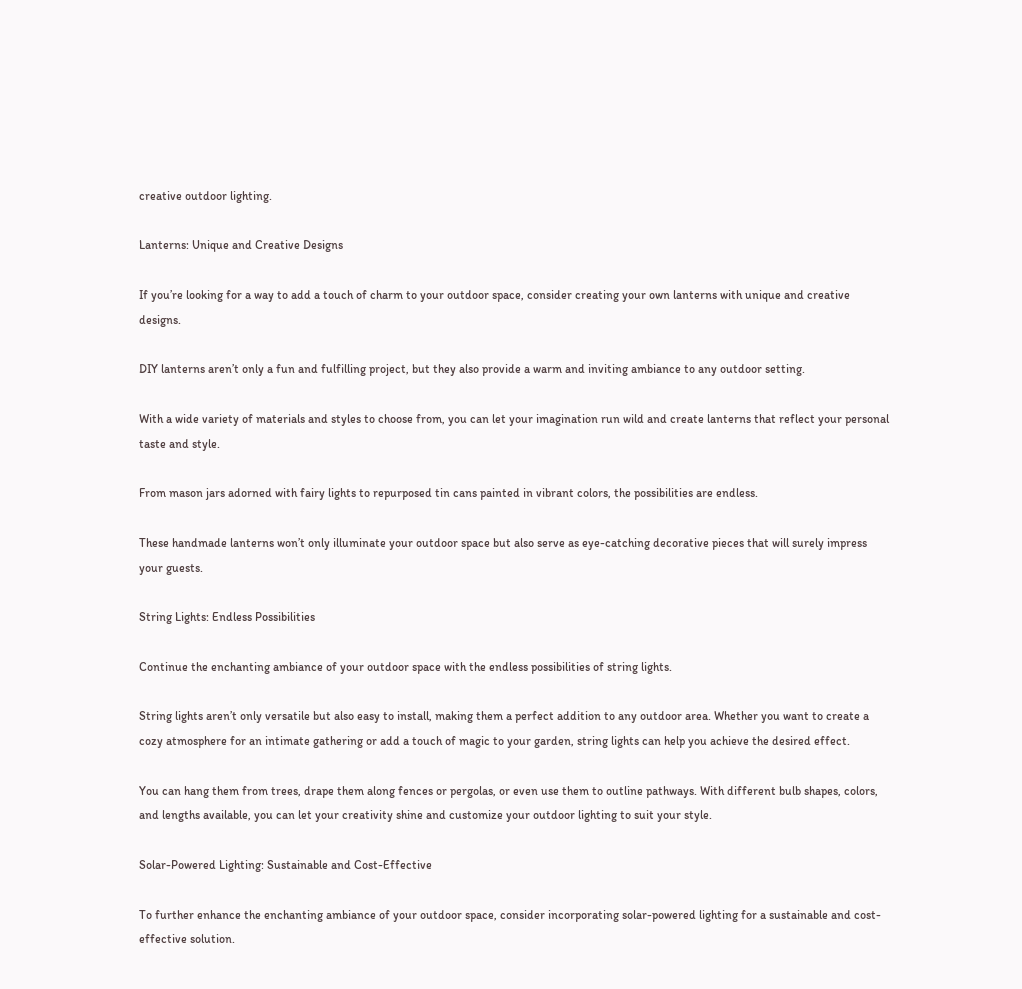creative outdoor lighting.

Lanterns: Unique and Creative Designs

If you’re looking for a way to add a touch of charm to your outdoor space, consider creating your own lanterns with unique and creative designs.

DIY lanterns aren’t only a fun and fulfilling project, but they also provide a warm and inviting ambiance to any outdoor setting.

With a wide variety of materials and styles to choose from, you can let your imagination run wild and create lanterns that reflect your personal taste and style.

From mason jars adorned with fairy lights to repurposed tin cans painted in vibrant colors, the possibilities are endless.

These handmade lanterns won’t only illuminate your outdoor space but also serve as eye-catching decorative pieces that will surely impress your guests.

String Lights: Endless Possibilities

Continue the enchanting ambiance of your outdoor space with the endless possibilities of string lights.

String lights aren’t only versatile but also easy to install, making them a perfect addition to any outdoor area. Whether you want to create a cozy atmosphere for an intimate gathering or add a touch of magic to your garden, string lights can help you achieve the desired effect.

You can hang them from trees, drape them along fences or pergolas, or even use them to outline pathways. With different bulb shapes, colors, and lengths available, you can let your creativity shine and customize your outdoor lighting to suit your style.

Solar-Powered Lighting: Sustainable and Cost-Effective

To further enhance the enchanting ambiance of your outdoor space, consider incorporating solar-powered lighting for a sustainable and cost-effective solution.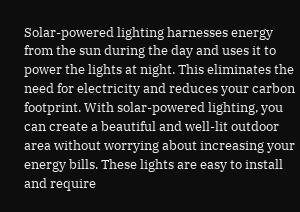Solar-powered lighting harnesses energy from the sun during the day and uses it to power the lights at night. This eliminates the need for electricity and reduces your carbon footprint. With solar-powered lighting, you can create a beautiful and well-lit outdoor area without worrying about increasing your energy bills. These lights are easy to install and require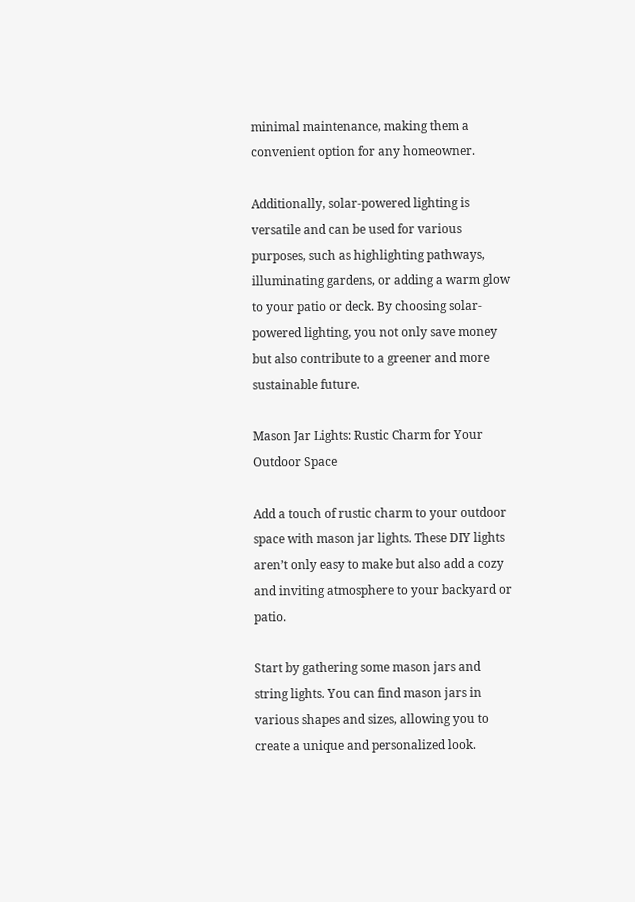minimal maintenance, making them a convenient option for any homeowner.

Additionally, solar-powered lighting is versatile and can be used for various purposes, such as highlighting pathways, illuminating gardens, or adding a warm glow to your patio or deck. By choosing solar-powered lighting, you not only save money but also contribute to a greener and more sustainable future.

Mason Jar Lights: Rustic Charm for Your Outdoor Space

Add a touch of rustic charm to your outdoor space with mason jar lights. These DIY lights aren’t only easy to make but also add a cozy and inviting atmosphere to your backyard or patio.

Start by gathering some mason jars and string lights. You can find mason jars in various shapes and sizes, allowing you to create a unique and personalized look.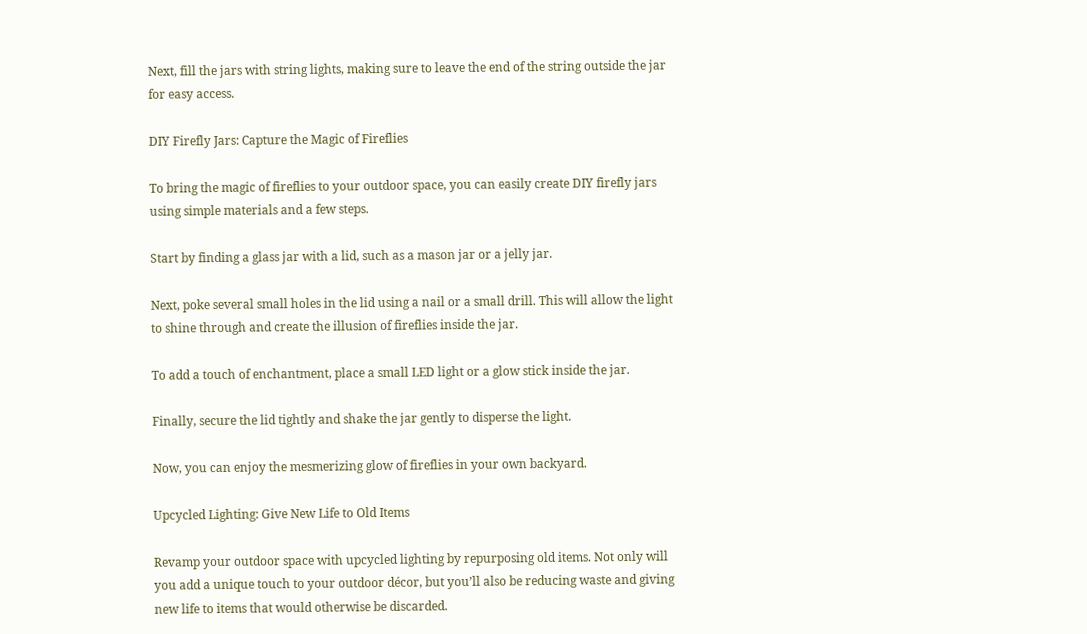Next, fill the jars with string lights, making sure to leave the end of the string outside the jar for easy access.

DIY Firefly Jars: Capture the Magic of Fireflies

To bring the magic of fireflies to your outdoor space, you can easily create DIY firefly jars using simple materials and a few steps.

Start by finding a glass jar with a lid, such as a mason jar or a jelly jar.

Next, poke several small holes in the lid using a nail or a small drill. This will allow the light to shine through and create the illusion of fireflies inside the jar.

To add a touch of enchantment, place a small LED light or a glow stick inside the jar.

Finally, secure the lid tightly and shake the jar gently to disperse the light.

Now, you can enjoy the mesmerizing glow of fireflies in your own backyard.

Upcycled Lighting: Give New Life to Old Items

Revamp your outdoor space with upcycled lighting by repurposing old items. Not only will you add a unique touch to your outdoor décor, but you’ll also be reducing waste and giving new life to items that would otherwise be discarded.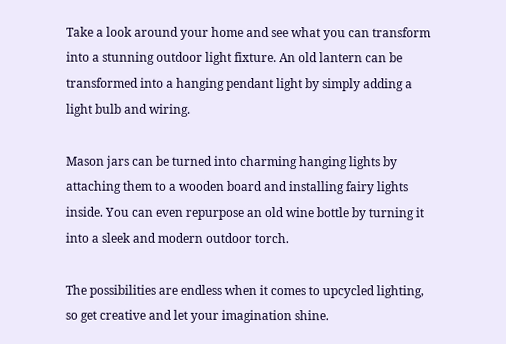Take a look around your home and see what you can transform into a stunning outdoor light fixture. An old lantern can be transformed into a hanging pendant light by simply adding a light bulb and wiring.

Mason jars can be turned into charming hanging lights by attaching them to a wooden board and installing fairy lights inside. You can even repurpose an old wine bottle by turning it into a sleek and modern outdoor torch.

The possibilities are endless when it comes to upcycled lighting, so get creative and let your imagination shine.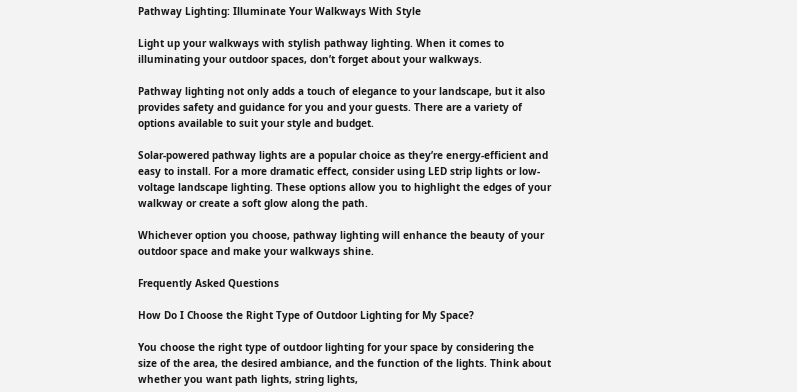Pathway Lighting: Illuminate Your Walkways With Style

Light up your walkways with stylish pathway lighting. When it comes to illuminating your outdoor spaces, don’t forget about your walkways.

Pathway lighting not only adds a touch of elegance to your landscape, but it also provides safety and guidance for you and your guests. There are a variety of options available to suit your style and budget.

Solar-powered pathway lights are a popular choice as they’re energy-efficient and easy to install. For a more dramatic effect, consider using LED strip lights or low-voltage landscape lighting. These options allow you to highlight the edges of your walkway or create a soft glow along the path.

Whichever option you choose, pathway lighting will enhance the beauty of your outdoor space and make your walkways shine.

Frequently Asked Questions

How Do I Choose the Right Type of Outdoor Lighting for My Space?

You choose the right type of outdoor lighting for your space by considering the size of the area, the desired ambiance, and the function of the lights. Think about whether you want path lights, string lights,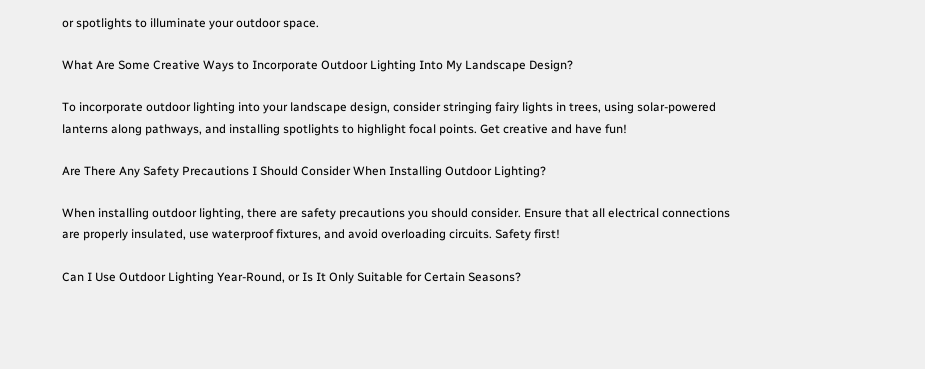or spotlights to illuminate your outdoor space.

What Are Some Creative Ways to Incorporate Outdoor Lighting Into My Landscape Design?

To incorporate outdoor lighting into your landscape design, consider stringing fairy lights in trees, using solar-powered lanterns along pathways, and installing spotlights to highlight focal points. Get creative and have fun!

Are There Any Safety Precautions I Should Consider When Installing Outdoor Lighting?

When installing outdoor lighting, there are safety precautions you should consider. Ensure that all electrical connections are properly insulated, use waterproof fixtures, and avoid overloading circuits. Safety first!

Can I Use Outdoor Lighting Year-Round, or Is It Only Suitable for Certain Seasons?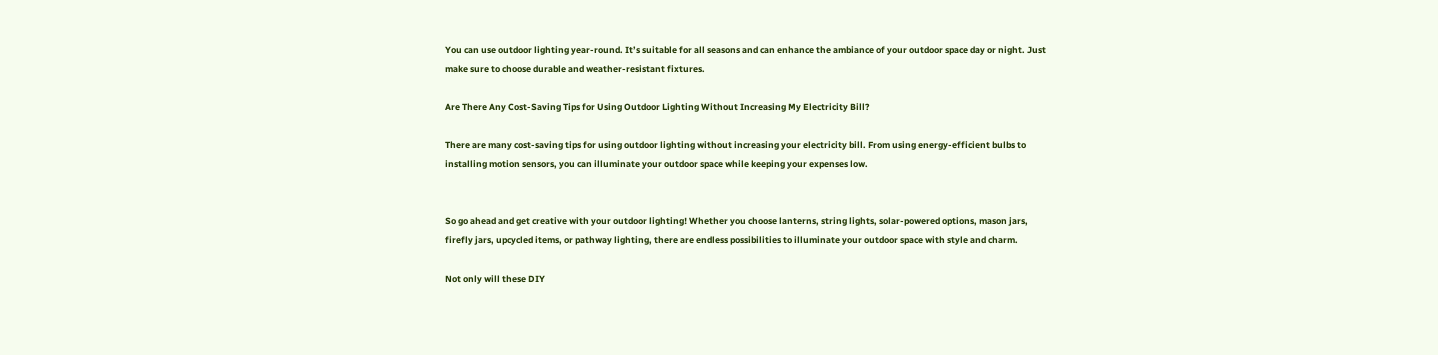You can use outdoor lighting year-round. It’s suitable for all seasons and can enhance the ambiance of your outdoor space day or night. Just make sure to choose durable and weather-resistant fixtures.

Are There Any Cost-Saving Tips for Using Outdoor Lighting Without Increasing My Electricity Bill?

There are many cost-saving tips for using outdoor lighting without increasing your electricity bill. From using energy-efficient bulbs to installing motion sensors, you can illuminate your outdoor space while keeping your expenses low.


So go ahead and get creative with your outdoor lighting! Whether you choose lanterns, string lights, solar-powered options, mason jars, firefly jars, upcycled items, or pathway lighting, there are endless possibilities to illuminate your outdoor space with style and charm.

Not only will these DIY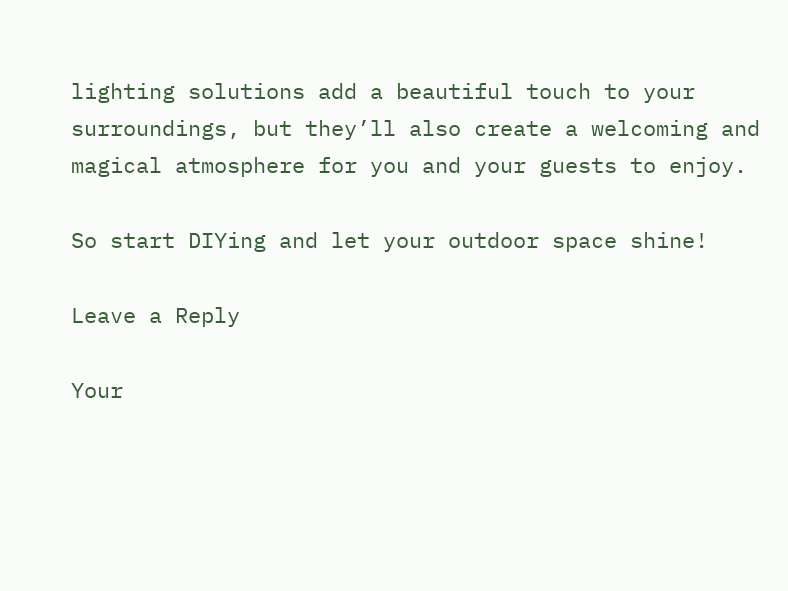lighting solutions add a beautiful touch to your surroundings, but they’ll also create a welcoming and magical atmosphere for you and your guests to enjoy.

So start DIYing and let your outdoor space shine!

Leave a Reply

Your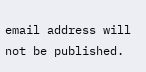email address will not be published.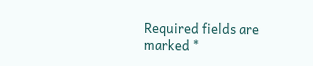Required fields are marked *